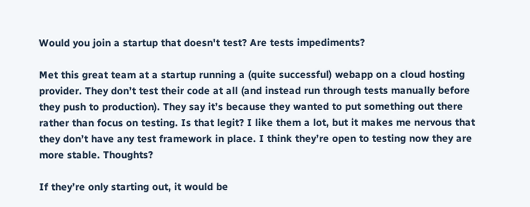Would you join a startup that doesn't test? Are tests impediments?

Met this great team at a startup running a (quite successful) webapp on a cloud hosting provider. They don’t test their code at all (and instead run through tests manually before they push to production). They say it’s because they wanted to put something out there rather than focus on testing. Is that legit? I like them a lot, but it makes me nervous that they don’t have any test framework in place. I think they’re open to testing now they are more stable. Thoughts?

If they’re only starting out, it would be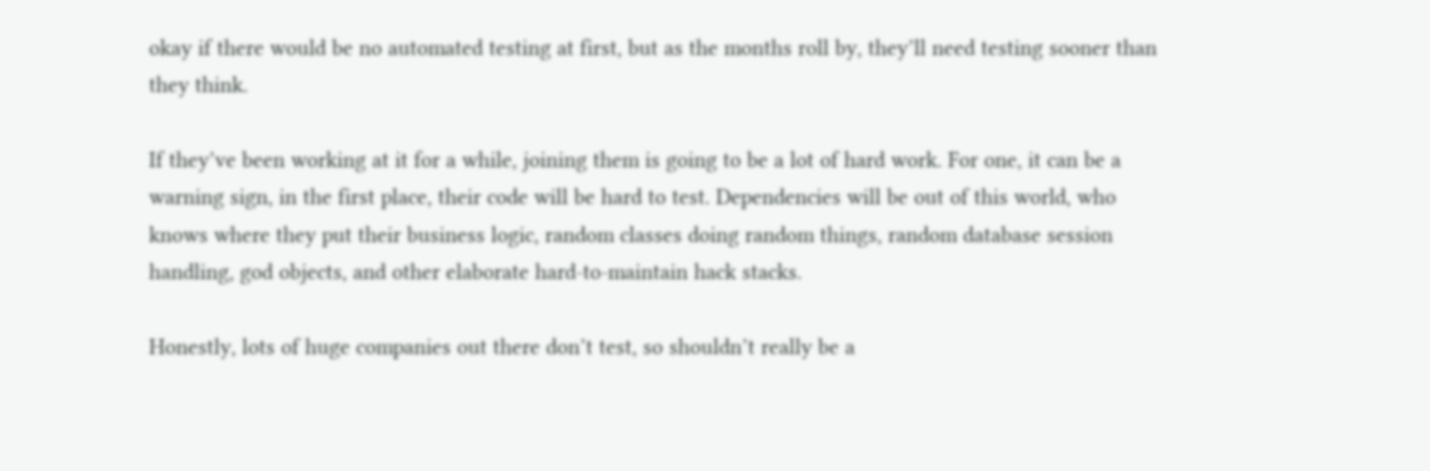okay if there would be no automated testing at first, but as the months roll by, they’ll need testing sooner than they think.

If they’ve been working at it for a while, joining them is going to be a lot of hard work. For one, it can be a warning sign, in the first place, their code will be hard to test. Dependencies will be out of this world, who knows where they put their business logic, random classes doing random things, random database session handling, god objects, and other elaborate hard-to-maintain hack stacks.

Honestly, lots of huge companies out there don’t test, so shouldn’t really be a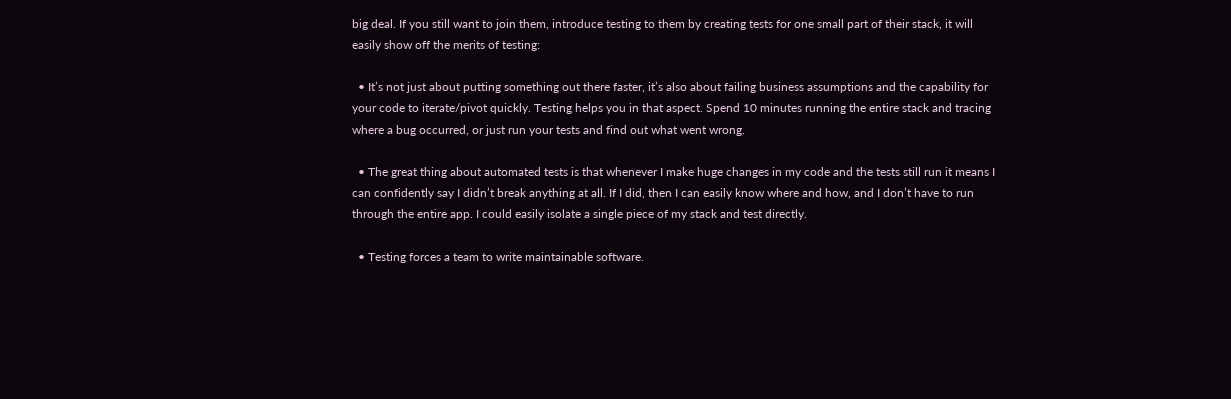big deal. If you still want to join them, introduce testing to them by creating tests for one small part of their stack, it will easily show off the merits of testing:

  • It’s not just about putting something out there faster, it’s also about failing business assumptions and the capability for your code to iterate/pivot quickly. Testing helps you in that aspect. Spend 10 minutes running the entire stack and tracing where a bug occurred, or just run your tests and find out what went wrong.

  • The great thing about automated tests is that whenever I make huge changes in my code and the tests still run it means I can confidently say I didn’t break anything at all. If I did, then I can easily know where and how, and I don’t have to run through the entire app. I could easily isolate a single piece of my stack and test directly.

  • Testing forces a team to write maintainable software.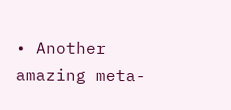• Another amazing meta-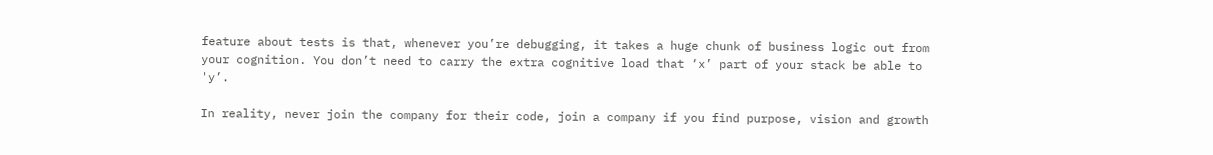feature about tests is that, whenever you’re debugging, it takes a huge chunk of business logic out from your cognition. You don’t need to carry the extra cognitive load that ‘x’ part of your stack be able to 'y’.

In reality, never join the company for their code, join a company if you find purpose, vision and growth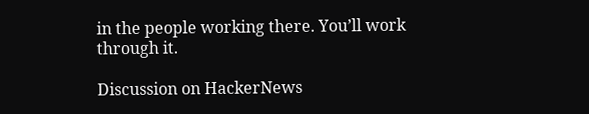in the people working there. You’ll work through it.

Discussion on HackerNews